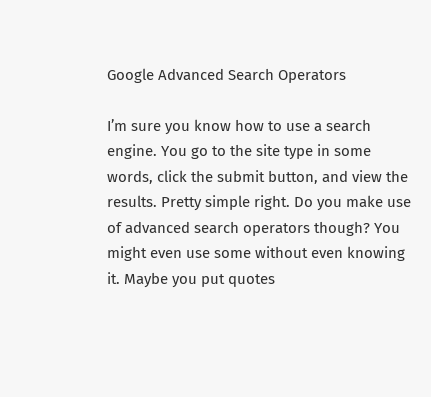Google Advanced Search Operators

I’m sure you know how to use a search engine. You go to the site type in some words, click the submit button, and view the results. Pretty simple right. Do you make use of advanced search operators though? You might even use some without even knowing it. Maybe you put quotes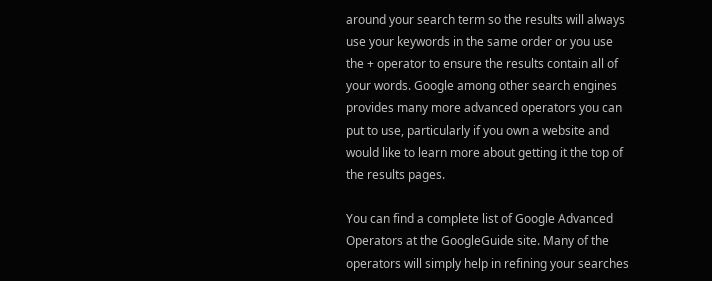around your search term so the results will always use your keywords in the same order or you use the + operator to ensure the results contain all of your words. Google among other search engines provides many more advanced operators you can put to use, particularly if you own a website and would like to learn more about getting it the top of the results pages.

You can find a complete list of Google Advanced Operators at the GoogleGuide site. Many of the operators will simply help in refining your searches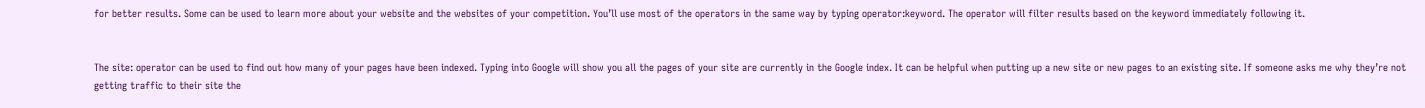for better results. Some can be used to learn more about your website and the websites of your competition. You’ll use most of the operators in the same way by typing operator:keyword. The operator will filter results based on the keyword immediately following it.


The site: operator can be used to find out how many of your pages have been indexed. Typing into Google will show you all the pages of your site are currently in the Google index. It can be helpful when putting up a new site or new pages to an existing site. If someone asks me why they’re not getting traffic to their site the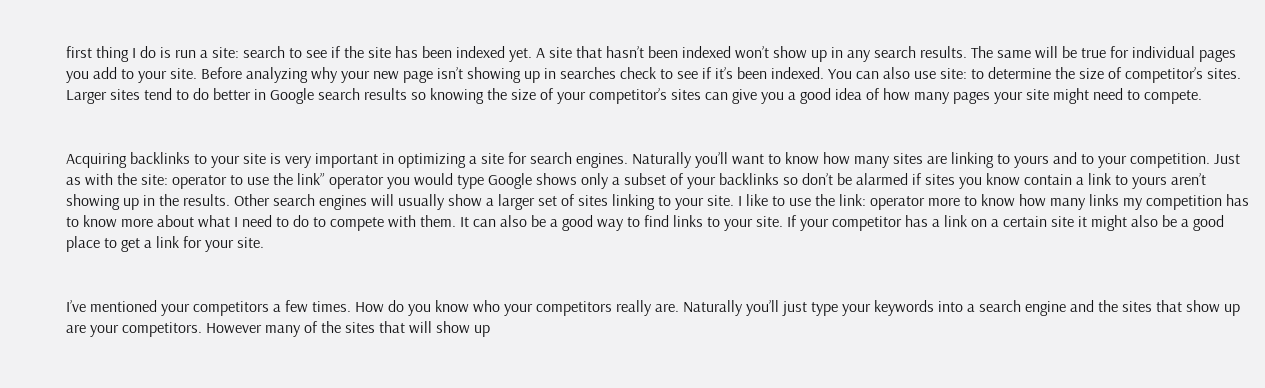first thing I do is run a site: search to see if the site has been indexed yet. A site that hasn’t been indexed won’t show up in any search results. The same will be true for individual pages you add to your site. Before analyzing why your new page isn’t showing up in searches check to see if it’s been indexed. You can also use site: to determine the size of competitor’s sites. Larger sites tend to do better in Google search results so knowing the size of your competitor’s sites can give you a good idea of how many pages your site might need to compete.


Acquiring backlinks to your site is very important in optimizing a site for search engines. Naturally you’ll want to know how many sites are linking to yours and to your competition. Just as with the site: operator to use the link” operator you would type Google shows only a subset of your backlinks so don’t be alarmed if sites you know contain a link to yours aren’t showing up in the results. Other search engines will usually show a larger set of sites linking to your site. I like to use the link: operator more to know how many links my competition has to know more about what I need to do to compete with them. It can also be a good way to find links to your site. If your competitor has a link on a certain site it might also be a good place to get a link for your site.


I’ve mentioned your competitors a few times. How do you know who your competitors really are. Naturally you’ll just type your keywords into a search engine and the sites that show up are your competitors. However many of the sites that will show up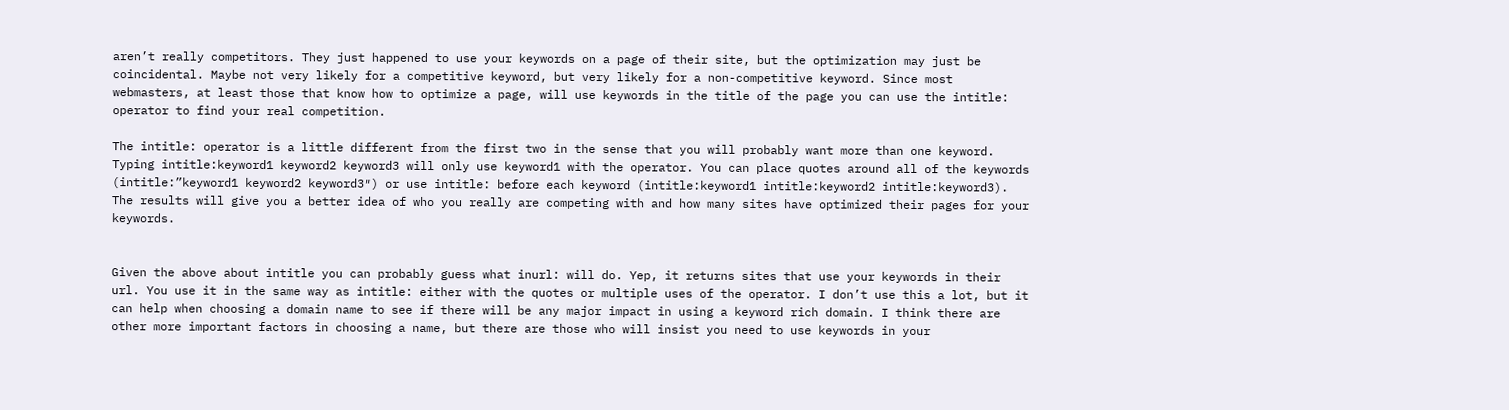aren’t really competitors. They just happened to use your keywords on a page of their site, but the optimization may just be coincidental. Maybe not very likely for a competitive keyword, but very likely for a non-competitive keyword. Since most webmasters, at least those that know how to optimize a page, will use keywords in the title of the page you can use the intitle: operator to find your real competition.

The intitle: operator is a little different from the first two in the sense that you will probably want more than one keyword. Typing intitle:keyword1 keyword2 keyword3 will only use keyword1 with the operator. You can place quotes around all of the keywords (intitle:”keyword1 keyword2 keyword3″) or use intitle: before each keyword (intitle:keyword1 intitle:keyword2 intitle:keyword3). The results will give you a better idea of who you really are competing with and how many sites have optimized their pages for your keywords.


Given the above about intitle you can probably guess what inurl: will do. Yep, it returns sites that use your keywords in their url. You use it in the same way as intitle: either with the quotes or multiple uses of the operator. I don’t use this a lot, but it can help when choosing a domain name to see if there will be any major impact in using a keyword rich domain. I think there are other more important factors in choosing a name, but there are those who will insist you need to use keywords in your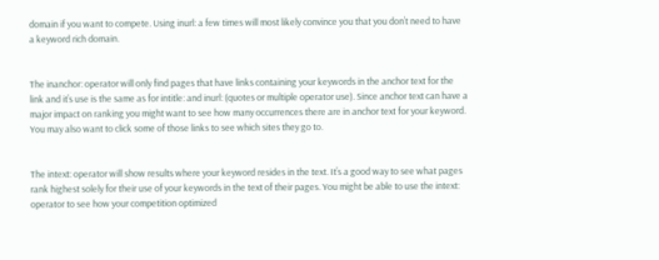domain if you want to compete. Using inurl: a few times will most likely convince you that you don’t need to have a keyword rich domain.


The inanchor: operator will only find pages that have links containing your keywords in the anchor text for the link and it’s use is the same as for intitle: and inurl: (quotes or multiple operator use). Since anchor text can have a major impact on ranking you might want to see how many occurrences there are in anchor text for your keyword. You may also want to click some of those links to see which sites they go to.


The intext: operator will show results where your keyword resides in the text. It’s a good way to see what pages rank highest solely for their use of your keywords in the text of their pages. You might be able to use the intext: operator to see how your competition optimized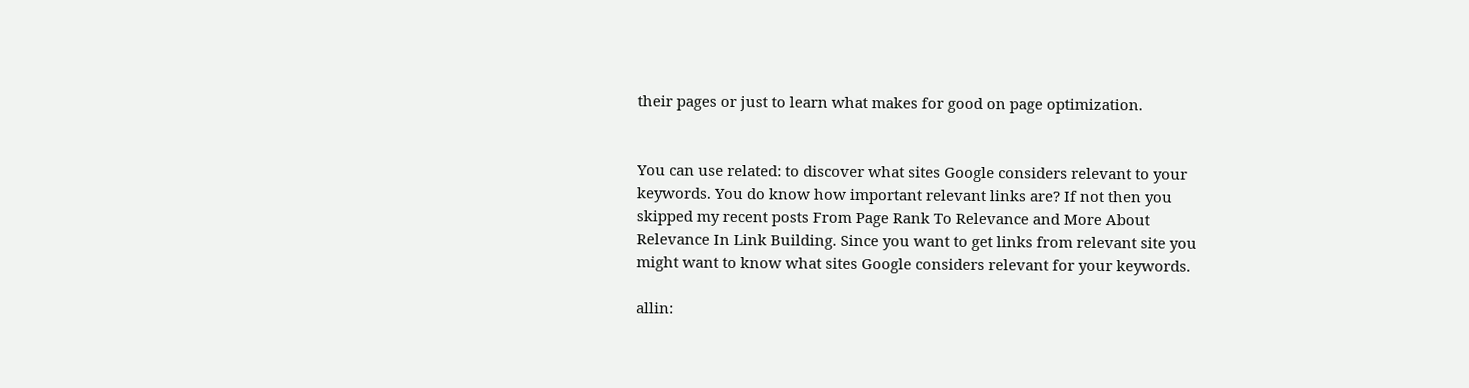their pages or just to learn what makes for good on page optimization.


You can use related: to discover what sites Google considers relevant to your keywords. You do know how important relevant links are? If not then you skipped my recent posts From Page Rank To Relevance and More About Relevance In Link Building. Since you want to get links from relevant site you might want to know what sites Google considers relevant for your keywords.

allin: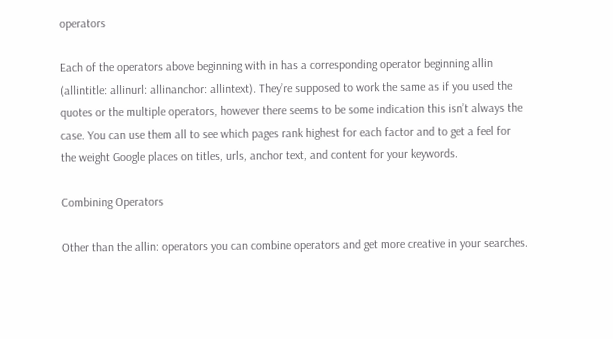operators

Each of the operators above beginning with in has a corresponding operator beginning allin (allintitle: allinurl: allinanchor: allintext). They’re supposed to work the same as if you used the quotes or the multiple operators, however there seems to be some indication this isn’t always the case. You can use them all to see which pages rank highest for each factor and to get a feel for the weight Google places on titles, urls, anchor text, and content for your keywords.

Combining Operators

Other than the allin: operators you can combine operators and get more creative in your searches.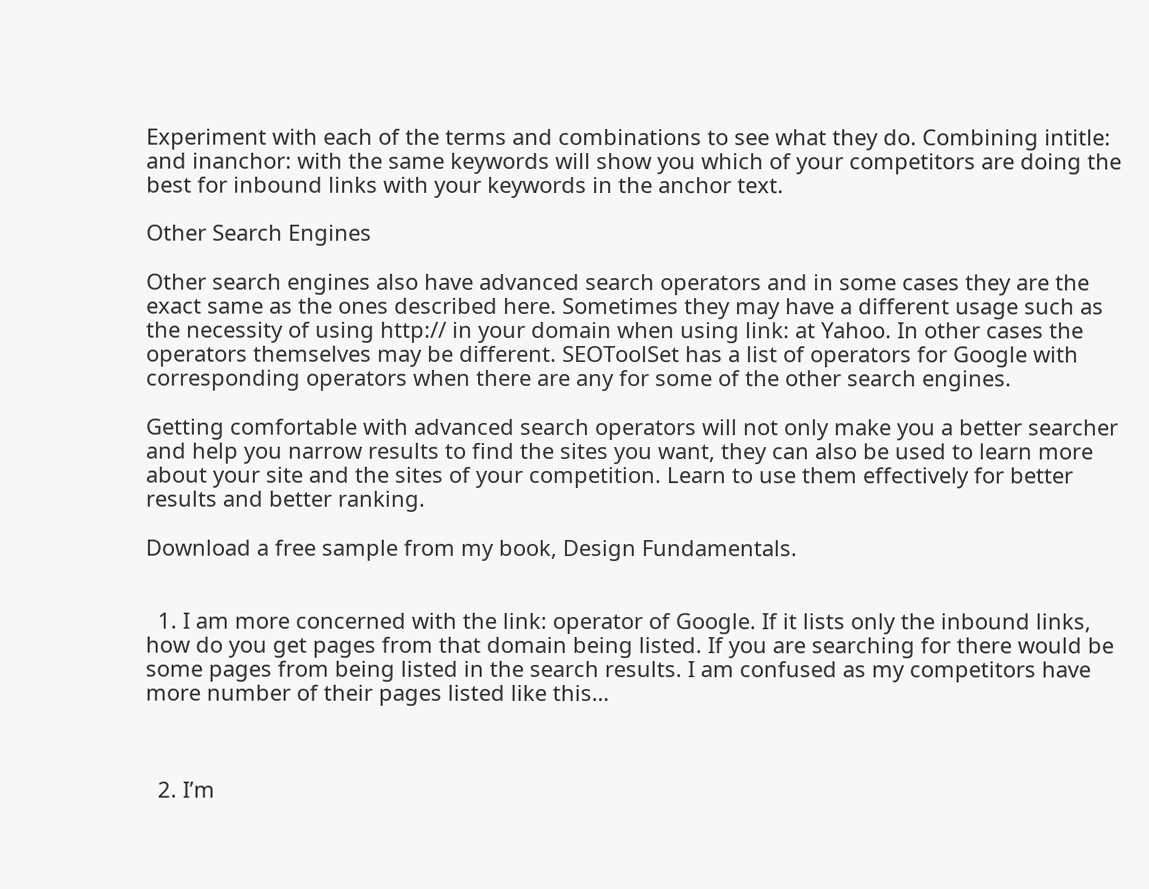Experiment with each of the terms and combinations to see what they do. Combining intitle: and inanchor: with the same keywords will show you which of your competitors are doing the best for inbound links with your keywords in the anchor text.

Other Search Engines

Other search engines also have advanced search operators and in some cases they are the exact same as the ones described here. Sometimes they may have a different usage such as the necessity of using http:// in your domain when using link: at Yahoo. In other cases the operators themselves may be different. SEOToolSet has a list of operators for Google with corresponding operators when there are any for some of the other search engines.

Getting comfortable with advanced search operators will not only make you a better searcher and help you narrow results to find the sites you want, they can also be used to learn more about your site and the sites of your competition. Learn to use them effectively for better results and better ranking.

Download a free sample from my book, Design Fundamentals.


  1. I am more concerned with the link: operator of Google. If it lists only the inbound links, how do you get pages from that domain being listed. If you are searching for there would be some pages from being listed in the search results. I am confused as my competitors have more number of their pages listed like this…



  2. I’m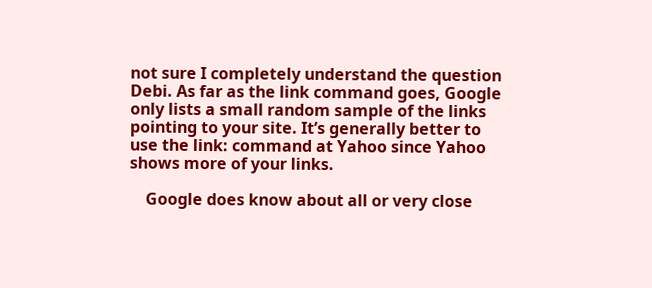not sure I completely understand the question Debi. As far as the link command goes, Google only lists a small random sample of the links pointing to your site. It’s generally better to use the link: command at Yahoo since Yahoo shows more of your links.

    Google does know about all or very close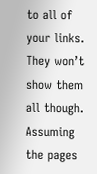to all of your links. They won’t show them all though. Assuming the pages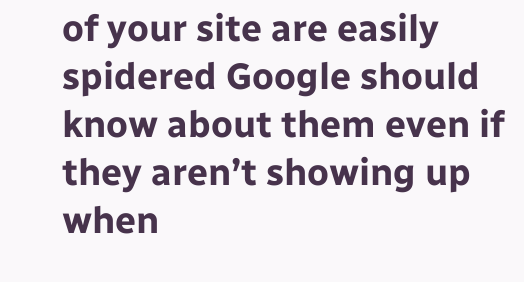of your site are easily spidered Google should know about them even if they aren’t showing up when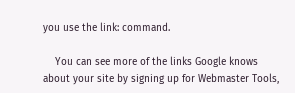you use the link: command.

    You can see more of the links Google knows about your site by signing up for Webmaster Tools,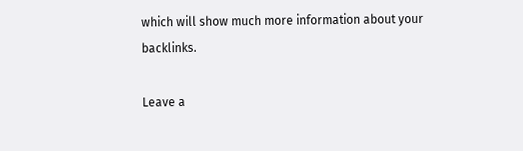which will show much more information about your backlinks.

Leave a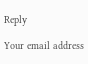Reply

Your email address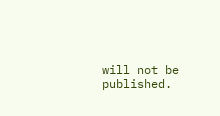will not be published.